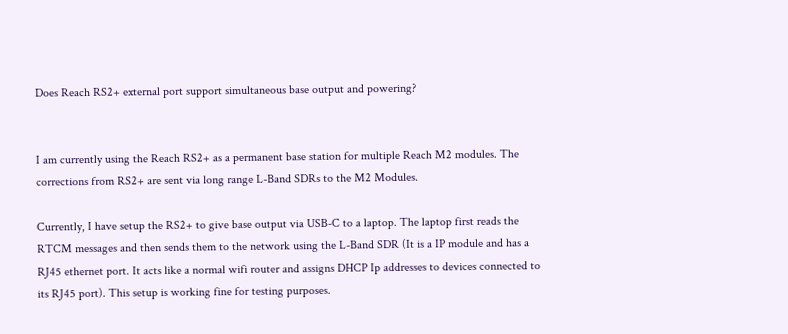Does Reach RS2+ external port support simultaneous base output and powering?


I am currently using the Reach RS2+ as a permanent base station for multiple Reach M2 modules. The corrections from RS2+ are sent via long range L-Band SDRs to the M2 Modules.

Currently, I have setup the RS2+ to give base output via USB-C to a laptop. The laptop first reads the RTCM messages and then sends them to the network using the L-Band SDR (It is a IP module and has a RJ45 ethernet port. It acts like a normal wifi router and assigns DHCP Ip addresses to devices connected to its RJ45 port). This setup is working fine for testing purposes.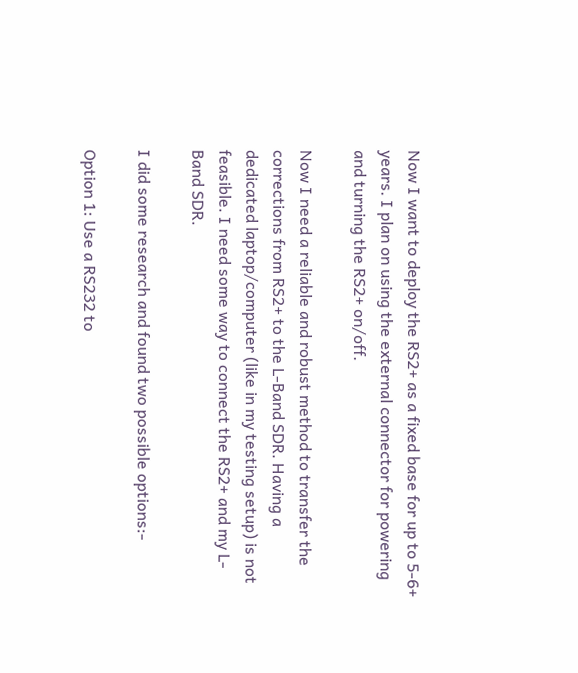Now I want to deploy the RS2+ as a fixed base for up to 5-6+ years. I plan on using the external connector for powering and turning the RS2+ on/off.

Now I need a reliable and robust method to transfer the corrections from RS2+ to the L-Band SDR. Having a dedicated laptop/computer (like in my testing setup) is not feasible. I need some way to connect the RS2+ and my L-Band SDR.

I did some research and found two possible options:-

Option 1: Use a RS232 to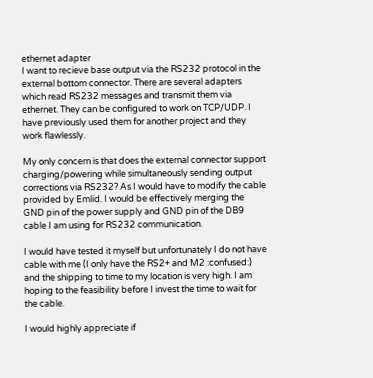ethernet adapter
I want to recieve base output via the RS232 protocol in the external bottom connector. There are several adapters which read RS232 messages and transmit them via ethernet. They can be configured to work on TCP/UDP. I have previously used them for another project and they work flawlessly.

My only concern is that does the external connector support charging/powering while simultaneously sending output corrections via RS232? As I would have to modify the cable provided by Emlid. I would be effectively merging the GND pin of the power supply and GND pin of the DB9 cable I am using for RS232 communication.

I would have tested it myself but unfortunately I do not have cable with me (I only have the RS2+ and M2 :confused:) and the shipping to time to my location is very high. I am hoping to the feasibility before I invest the time to wait for the cable.

I would highly appreciate if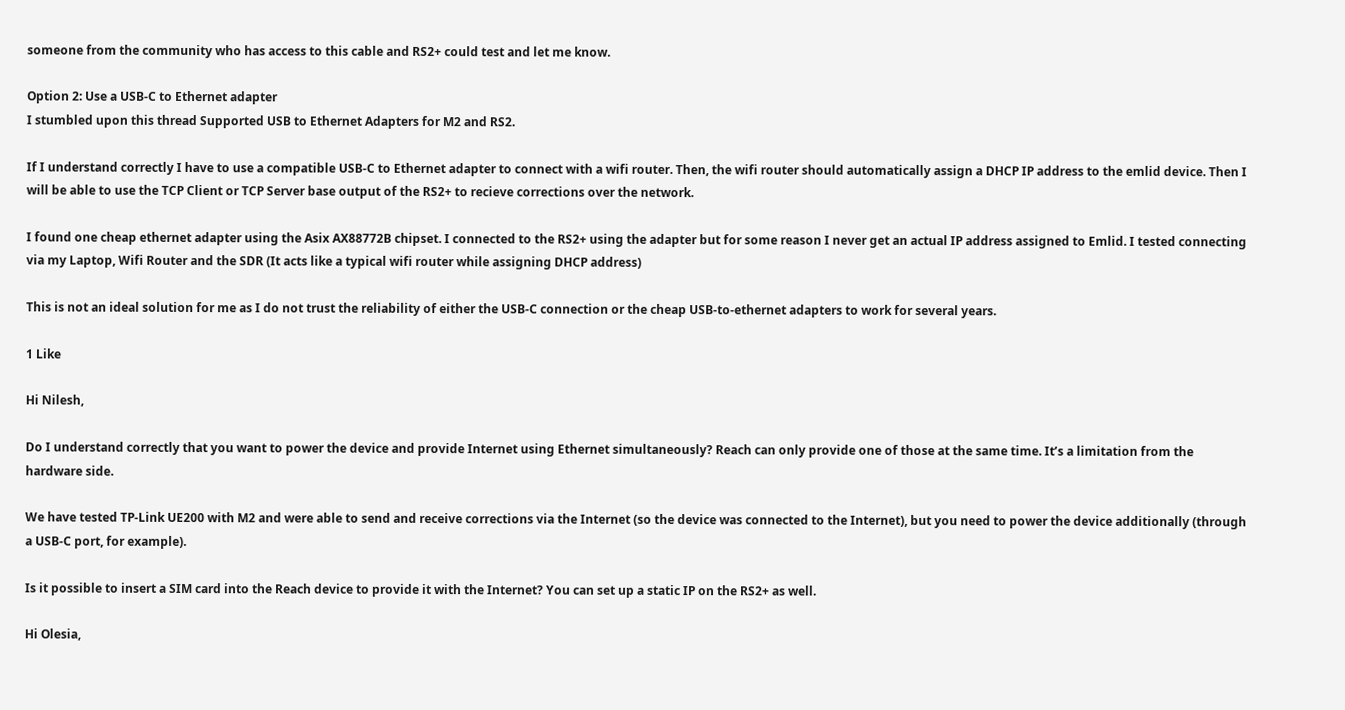someone from the community who has access to this cable and RS2+ could test and let me know.

Option 2: Use a USB-C to Ethernet adapter
I stumbled upon this thread Supported USB to Ethernet Adapters for M2 and RS2.

If I understand correctly I have to use a compatible USB-C to Ethernet adapter to connect with a wifi router. Then, the wifi router should automatically assign a DHCP IP address to the emlid device. Then I will be able to use the TCP Client or TCP Server base output of the RS2+ to recieve corrections over the network.

I found one cheap ethernet adapter using the Asix AX88772B chipset. I connected to the RS2+ using the adapter but for some reason I never get an actual IP address assigned to Emlid. I tested connecting via my Laptop, Wifi Router and the SDR (It acts like a typical wifi router while assigning DHCP address)

This is not an ideal solution for me as I do not trust the reliability of either the USB-C connection or the cheap USB-to-ethernet adapters to work for several years.

1 Like

Hi Nilesh,

Do I understand correctly that you want to power the device and provide Internet using Ethernet simultaneously? Reach can only provide one of those at the same time. It’s a limitation from the hardware side.

We have tested TP-Link UE200 with M2 and were able to send and receive corrections via the Internet (so the device was connected to the Internet), but you need to power the device additionally (through a USB-C port, for example).

Is it possible to insert a SIM card into the Reach device to provide it with the Internet? You can set up a static IP on the RS2+ as well.

Hi Olesia,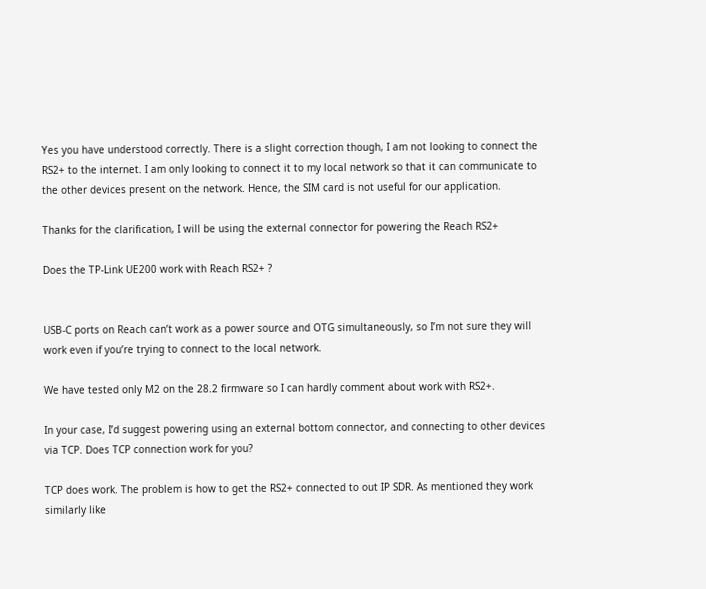Yes you have understood correctly. There is a slight correction though, I am not looking to connect the RS2+ to the internet. I am only looking to connect it to my local network so that it can communicate to the other devices present on the network. Hence, the SIM card is not useful for our application.

Thanks for the clarification, I will be using the external connector for powering the Reach RS2+

Does the TP-Link UE200 work with Reach RS2+ ?


USB-C ports on Reach can’t work as a power source and OTG simultaneously, so I’m not sure they will work even if you’re trying to connect to the local network.

We have tested only M2 on the 28.2 firmware so I can hardly comment about work with RS2+.

In your case, I’d suggest powering using an external bottom connector, and connecting to other devices via TCP. Does TCP connection work for you?

TCP does work. The problem is how to get the RS2+ connected to out IP SDR. As mentioned they work similarly like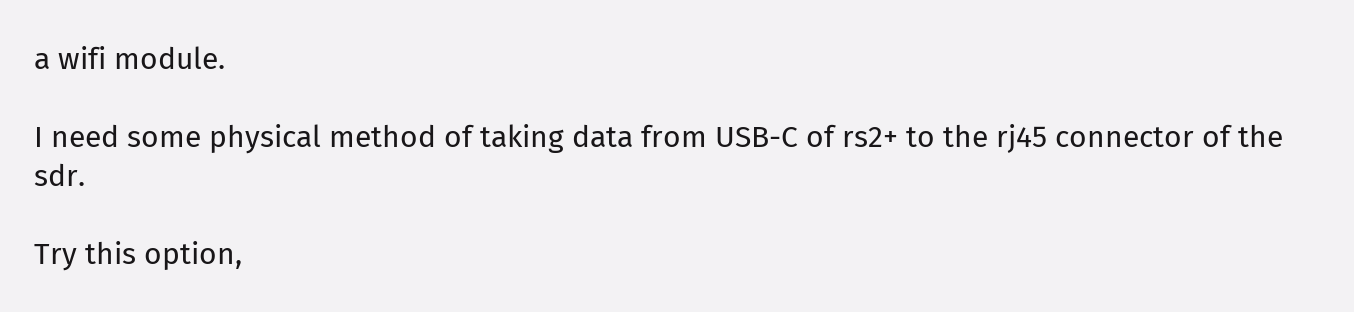a wifi module.

I need some physical method of taking data from USB-C of rs2+ to the rj45 connector of the sdr.

Try this option,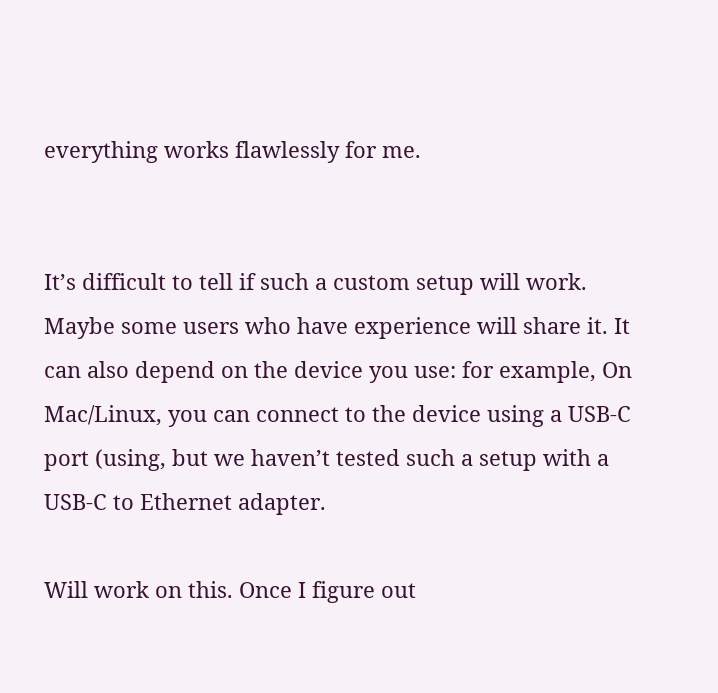everything works flawlessly for me.


It’s difficult to tell if such a custom setup will work. Maybe some users who have experience will share it. It can also depend on the device you use: for example, On Mac/Linux, you can connect to the device using a USB-C port (using, but we haven’t tested such a setup with a USB-C to Ethernet adapter.

Will work on this. Once I figure out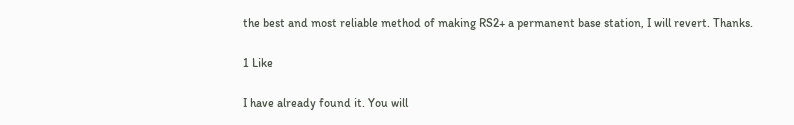the best and most reliable method of making RS2+ a permanent base station, I will revert. Thanks.

1 Like

I have already found it. You will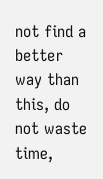not find a better way than this, do not waste time,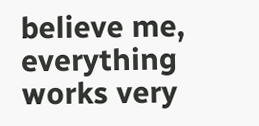believe me, everything works very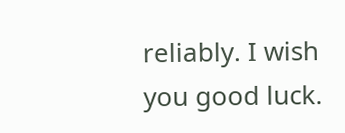reliably. I wish you good luck.